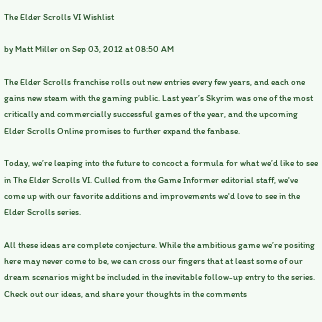The Elder Scrolls VI Wishlist

by Matt Miller on Sep 03, 2012 at 08:50 AM

The Elder Scrolls franchise rolls out new entries every few years, and each one gains new steam with the gaming public. Last year’s Skyrim was one of the most critically and commercially successful games of the year, and the upcoming Elder Scrolls Online promises to further expand the fanbase.

Today, we’re leaping into the future to concoct a formula for what we’d like to see in The Elder Scrolls VI. Culled from the Game Informer editorial staff, we've come up with our favorite additions and improvements we'd love to see in the Elder Scrolls series.

All these ideas are complete conjecture. While the ambitious game we’re positing here may never come to be, we can cross our fingers that at least some of our dream scenarios might be included in the inevitable follow-up entry to the series. Check out our ideas, and share your thoughts in the comments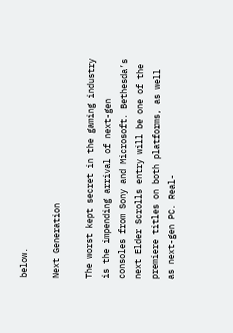below.

Next Generation

The worst kept secret in the gaming industry is the impending arrival of next-gen consoles from Sony and Microsoft. Bethesda’s next Elder Scrolls entry will be one of the premiere titles on both platforms, as well as next-gen PC. Real-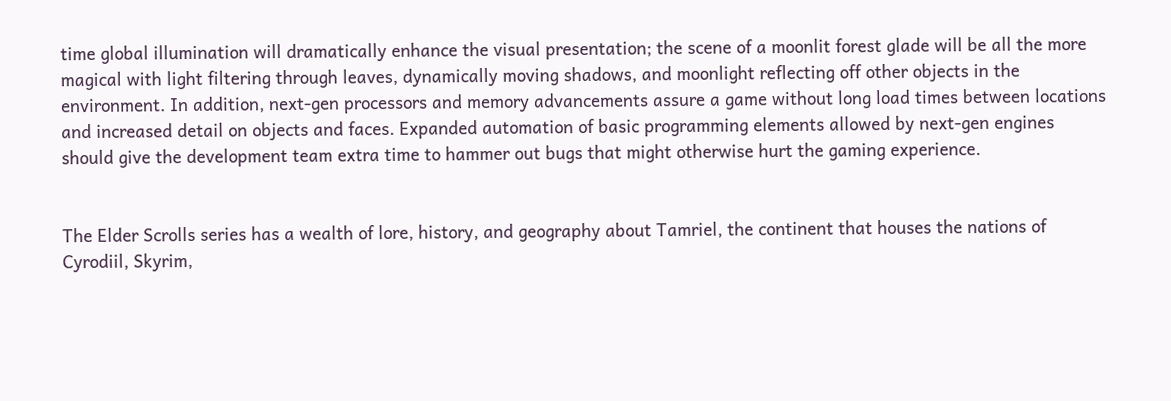time global illumination will dramatically enhance the visual presentation; the scene of a moonlit forest glade will be all the more magical with light filtering through leaves, dynamically moving shadows, and moonlight reflecting off other objects in the environment. In addition, next-gen processors and memory advancements assure a game without long load times between locations and increased detail on objects and faces. Expanded automation of basic programming elements allowed by next-gen engines should give the development team extra time to hammer out bugs that might otherwise hurt the gaming experience.


The Elder Scrolls series has a wealth of lore, history, and geography about Tamriel, the continent that houses the nations of Cyrodiil, Skyrim,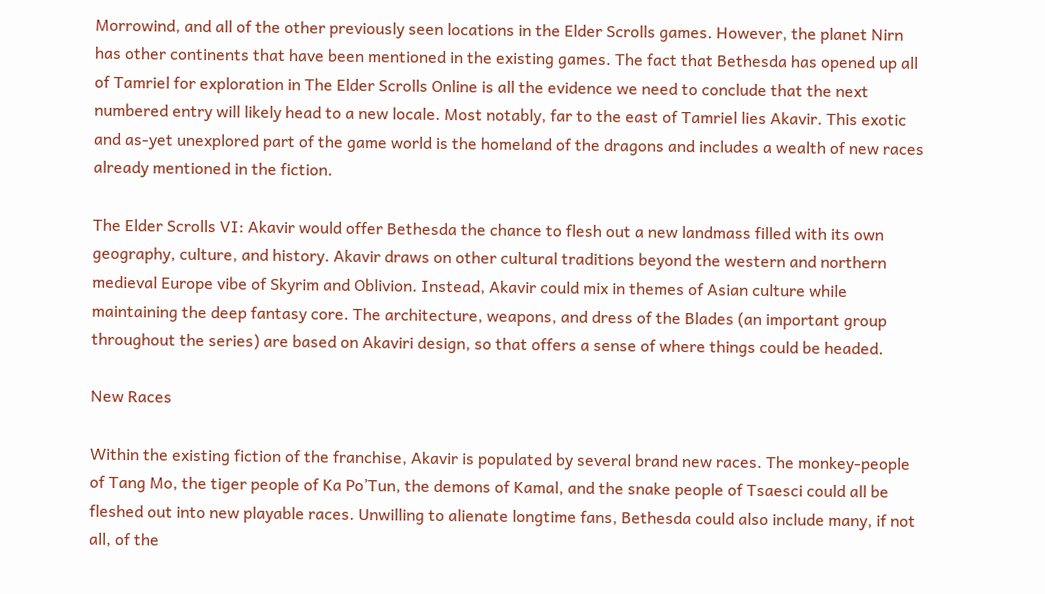Morrowind, and all of the other previously seen locations in the Elder Scrolls games. However, the planet Nirn has other continents that have been mentioned in the existing games. The fact that Bethesda has opened up all of Tamriel for exploration in The Elder Scrolls Online is all the evidence we need to conclude that the next numbered entry will likely head to a new locale. Most notably, far to the east of Tamriel lies Akavir. This exotic and as-yet unexplored part of the game world is the homeland of the dragons and includes a wealth of new races already mentioned in the fiction.

The Elder Scrolls VI: Akavir would offer Bethesda the chance to flesh out a new landmass filled with its own geography, culture, and history. Akavir draws on other cultural traditions beyond the western and northern medieval Europe vibe of Skyrim and Oblivion. Instead, Akavir could mix in themes of Asian culture while maintaining the deep fantasy core. The architecture, weapons, and dress of the Blades (an important group throughout the series) are based on Akaviri design, so that offers a sense of where things could be headed.

New Races

Within the existing fiction of the franchise, Akavir is populated by several brand new races. The monkey-people of Tang Mo, the tiger people of Ka Po’Tun, the demons of Kamal, and the snake people of Tsaesci could all be fleshed out into new playable races. Unwilling to alienate longtime fans, Bethesda could also include many, if not all, of the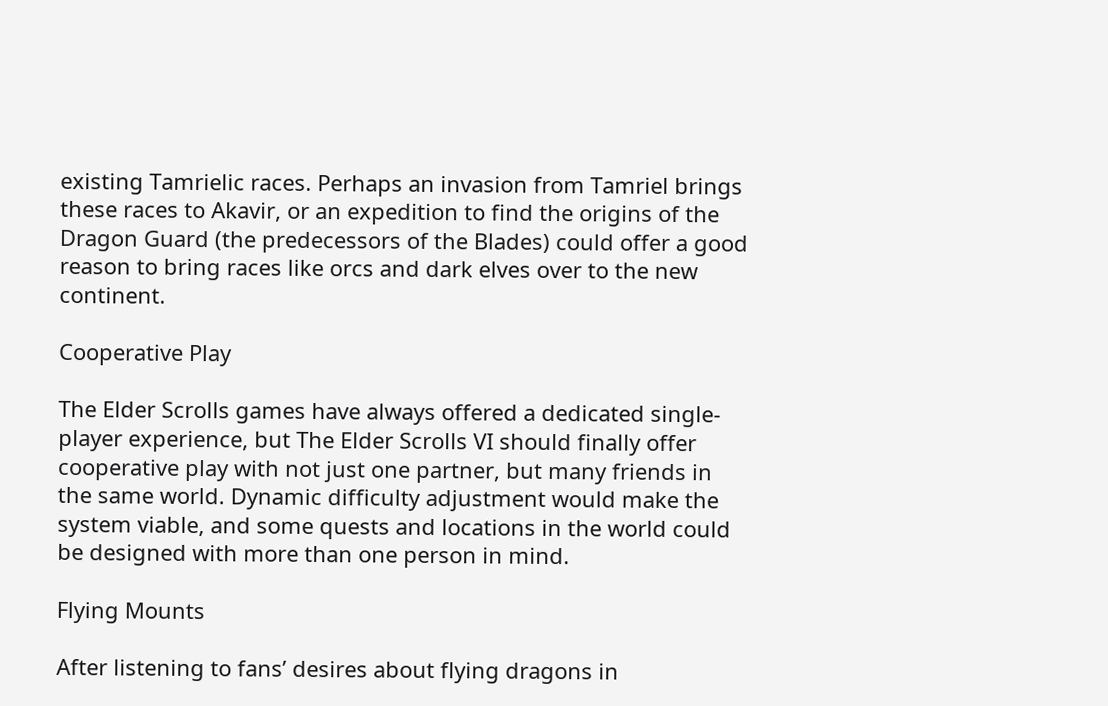existing Tamrielic races. Perhaps an invasion from Tamriel brings these races to Akavir, or an expedition to find the origins of the Dragon Guard (the predecessors of the Blades) could offer a good reason to bring races like orcs and dark elves over to the new continent.

Cooperative Play

The Elder Scrolls games have always offered a dedicated single-player experience, but The Elder Scrolls VI should finally offer cooperative play with not just one partner, but many friends in the same world. Dynamic difficulty adjustment would make the system viable, and some quests and locations in the world could be designed with more than one person in mind.

Flying Mounts

After listening to fans’ desires about flying dragons in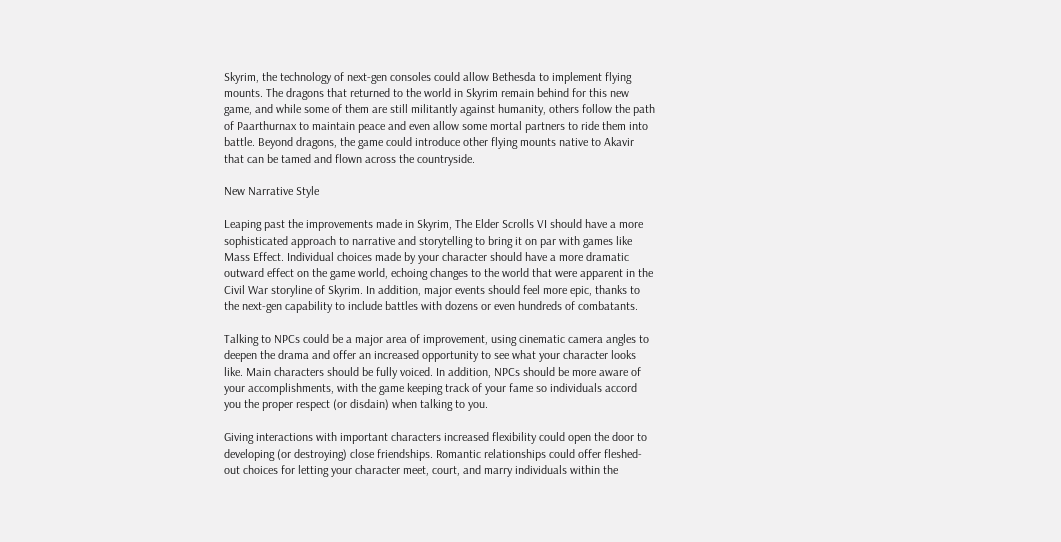Skyrim, the technology of next-gen consoles could allow Bethesda to implement flying mounts. The dragons that returned to the world in Skyrim remain behind for this new game, and while some of them are still militantly against humanity, others follow the path of Paarthurnax to maintain peace and even allow some mortal partners to ride them into battle. Beyond dragons, the game could introduce other flying mounts native to Akavir that can be tamed and flown across the countryside.

New Narrative Style

Leaping past the improvements made in Skyrim, The Elder Scrolls VI should have a more sophisticated approach to narrative and storytelling to bring it on par with games like Mass Effect. Individual choices made by your character should have a more dramatic outward effect on the game world, echoing changes to the world that were apparent in the Civil War storyline of Skyrim. In addition, major events should feel more epic, thanks to the next-gen capability to include battles with dozens or even hundreds of combatants.

Talking to NPCs could be a major area of improvement, using cinematic camera angles to deepen the drama and offer an increased opportunity to see what your character looks like. Main characters should be fully voiced. In addition, NPCs should be more aware of your accomplishments, with the game keeping track of your fame so individuals accord you the proper respect (or disdain) when talking to you.

Giving interactions with important characters increased flexibility could open the door to developing (or destroying) close friendships. Romantic relationships could offer fleshed-out choices for letting your character meet, court, and marry individuals within the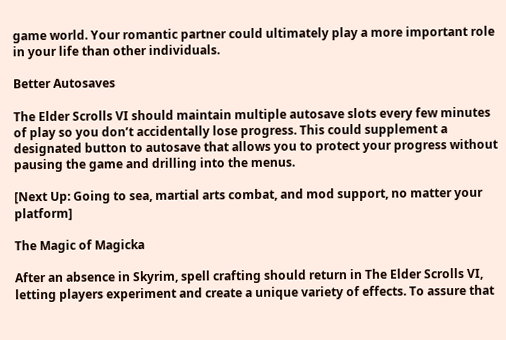game world. Your romantic partner could ultimately play a more important role in your life than other individuals.

Better Autosaves

The Elder Scrolls VI should maintain multiple autosave slots every few minutes of play so you don’t accidentally lose progress. This could supplement a designated button to autosave that allows you to protect your progress without pausing the game and drilling into the menus.

[Next Up: Going to sea, martial arts combat, and mod support, no matter your platform]

The Magic of Magicka

After an absence in Skyrim, spell crafting should return in The Elder Scrolls VI, letting players experiment and create a unique variety of effects. To assure that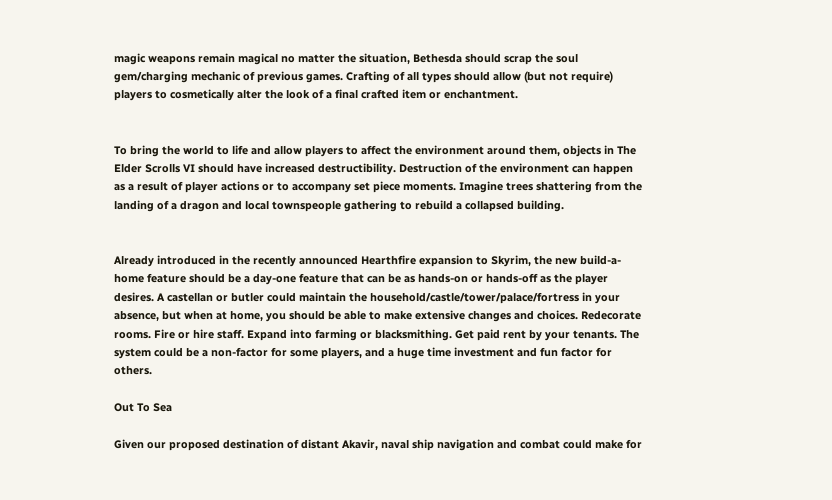magic weapons remain magical no matter the situation, Bethesda should scrap the soul gem/charging mechanic of previous games. Crafting of all types should allow (but not require) players to cosmetically alter the look of a final crafted item or enchantment.


To bring the world to life and allow players to affect the environment around them, objects in The Elder Scrolls VI should have increased destructibility. Destruction of the environment can happen as a result of player actions or to accompany set piece moments. Imagine trees shattering from the landing of a dragon and local townspeople gathering to rebuild a collapsed building.


Already introduced in the recently announced Hearthfire expansion to Skyrim, the new build-a-home feature should be a day-one feature that can be as hands-on or hands-off as the player desires. A castellan or butler could maintain the household/castle/tower/palace/fortress in your absence, but when at home, you should be able to make extensive changes and choices. Redecorate rooms. Fire or hire staff. Expand into farming or blacksmithing. Get paid rent by your tenants. The system could be a non-factor for some players, and a huge time investment and fun factor for others.

Out To Sea

Given our proposed destination of distant Akavir, naval ship navigation and combat could make for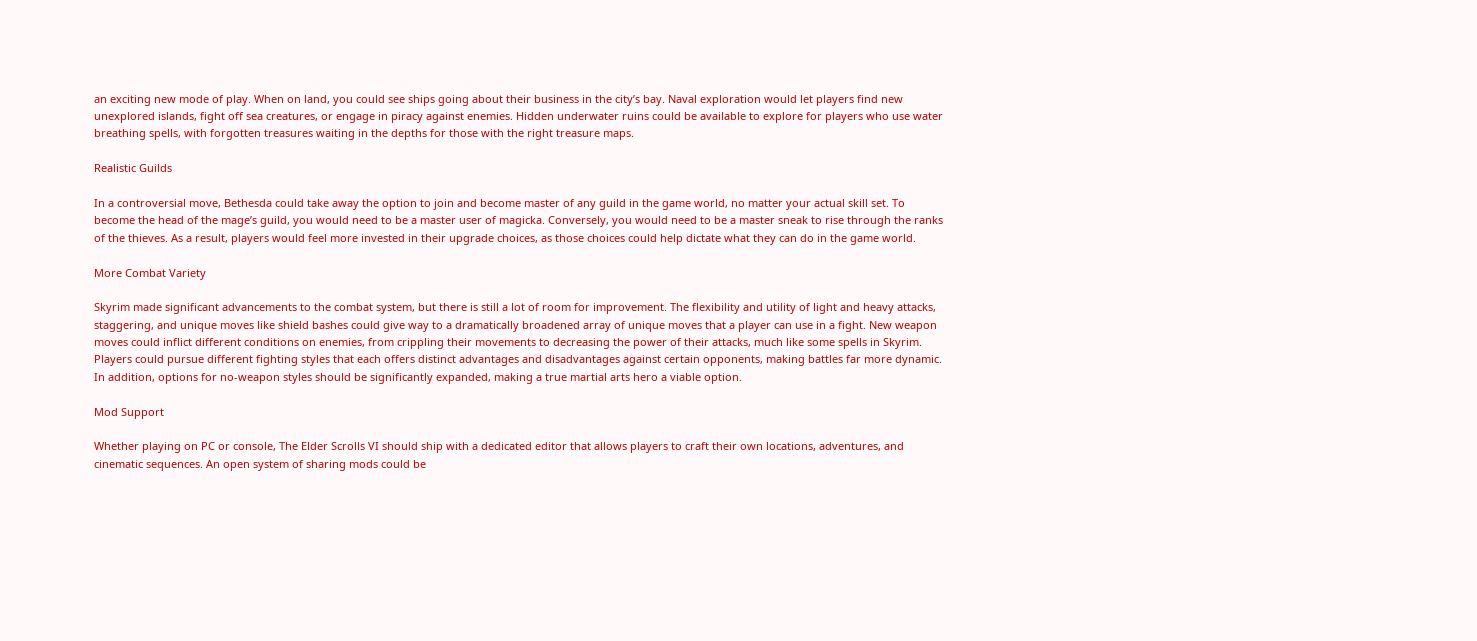an exciting new mode of play. When on land, you could see ships going about their business in the city’s bay. Naval exploration would let players find new unexplored islands, fight off sea creatures, or engage in piracy against enemies. Hidden underwater ruins could be available to explore for players who use water breathing spells, with forgotten treasures waiting in the depths for those with the right treasure maps.

Realistic Guilds

In a controversial move, Bethesda could take away the option to join and become master of any guild in the game world, no matter your actual skill set. To become the head of the mage’s guild, you would need to be a master user of magicka. Conversely, you would need to be a master sneak to rise through the ranks of the thieves. As a result, players would feel more invested in their upgrade choices, as those choices could help dictate what they can do in the game world.

More Combat Variety

Skyrim made significant advancements to the combat system, but there is still a lot of room for improvement. The flexibility and utility of light and heavy attacks, staggering, and unique moves like shield bashes could give way to a dramatically broadened array of unique moves that a player can use in a fight. New weapon moves could inflict different conditions on enemies, from crippling their movements to decreasing the power of their attacks, much like some spells in Skyrim. Players could pursue different fighting styles that each offers distinct advantages and disadvantages against certain opponents, making battles far more dynamic. In addition, options for no-weapon styles should be significantly expanded, making a true martial arts hero a viable option.

Mod Support

Whether playing on PC or console, The Elder Scrolls VI should ship with a dedicated editor that allows players to craft their own locations, adventures, and cinematic sequences. An open system of sharing mods could be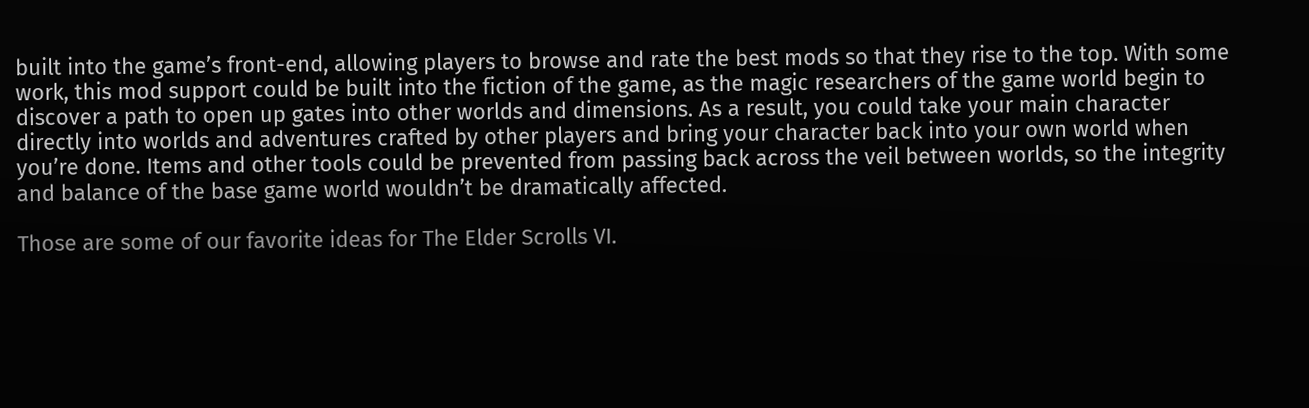built into the game’s front-end, allowing players to browse and rate the best mods so that they rise to the top. With some work, this mod support could be built into the fiction of the game, as the magic researchers of the game world begin to discover a path to open up gates into other worlds and dimensions. As a result, you could take your main character directly into worlds and adventures crafted by other players and bring your character back into your own world when you’re done. Items and other tools could be prevented from passing back across the veil between worlds, so the integrity and balance of the base game world wouldn’t be dramatically affected.

Those are some of our favorite ideas for The Elder Scrolls VI.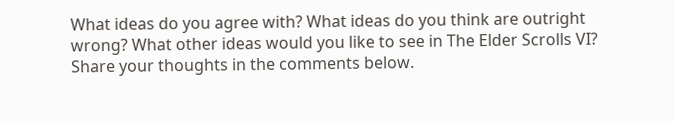What ideas do you agree with? What ideas do you think are outright wrong? What other ideas would you like to see in The Elder Scrolls VI? Share your thoughts in the comments below.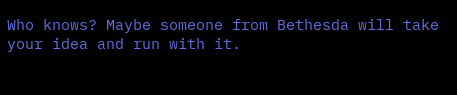Who knows? Maybe someone from Bethesda will take your idea and run with it.